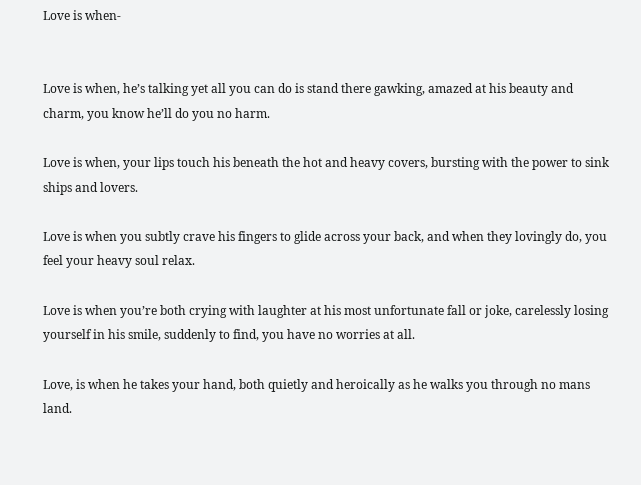Love is when-


Love is when, he’s talking yet all you can do is stand there gawking, amazed at his beauty and charm, you know he’ll do you no harm.

Love is when, your lips touch his beneath the hot and heavy covers, bursting with the power to sink ships and lovers.

Love is when you subtly crave his fingers to glide across your back, and when they lovingly do, you feel your heavy soul relax.

Love is when you’re both crying with laughter at his most unfortunate fall or joke, carelessly losing yourself in his smile, suddenly to find, you have no worries at all.

Love, is when he takes your hand, both quietly and heroically as he walks you through no mans land.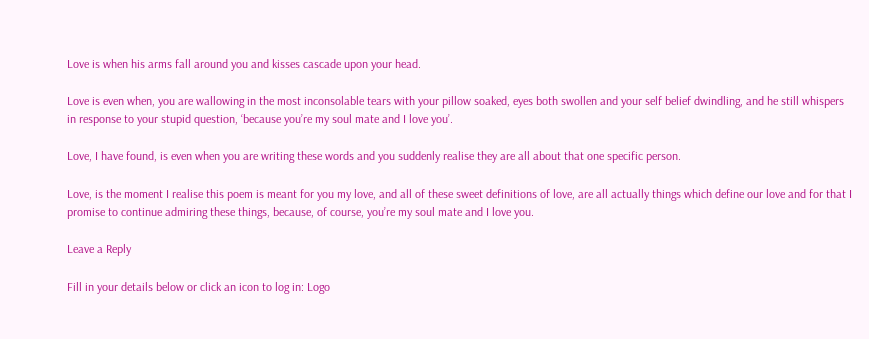Love is when his arms fall around you and kisses cascade upon your head.

Love is even when, you are wallowing in the most inconsolable tears with your pillow soaked, eyes both swollen and your self belief dwindling, and he still whispers in response to your stupid question, ‘because you’re my soul mate and I love you’.

Love, I have found, is even when you are writing these words and you suddenly realise they are all about that one specific person.

Love, is the moment I realise this poem is meant for you my love, and all of these sweet definitions of love, are all actually things which define our love and for that I promise to continue admiring these things, because, of course, you’re my soul mate and I love you.

Leave a Reply

Fill in your details below or click an icon to log in: Logo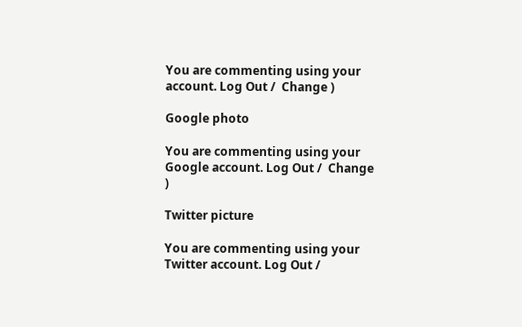You are commenting using your account. Log Out /  Change )

Google photo

You are commenting using your Google account. Log Out /  Change )

Twitter picture

You are commenting using your Twitter account. Log Out /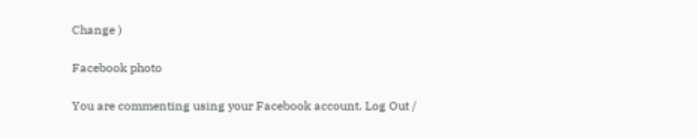Change )

Facebook photo

You are commenting using your Facebook account. Log Out /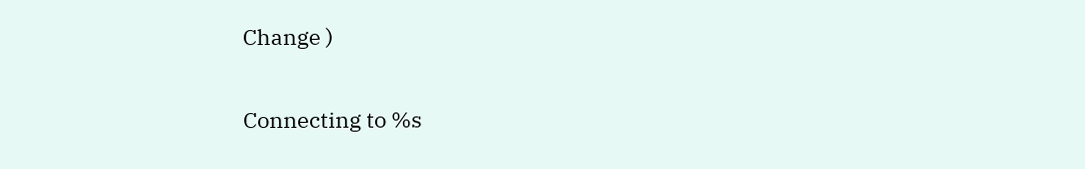Change )

Connecting to %s